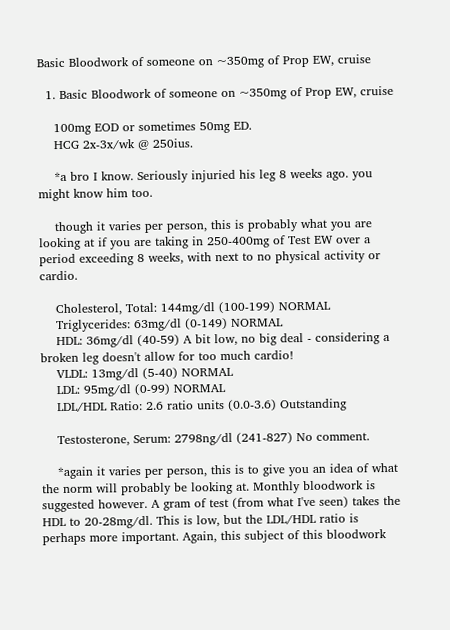Basic Bloodwork of someone on ~350mg of Prop EW, cruise

  1. Basic Bloodwork of someone on ~350mg of Prop EW, cruise

    100mg EOD or sometimes 50mg ED.
    HCG 2x-3x/wk @ 250ius.

    *a bro I know. Seriously injuried his leg 8 weeks ago. you might know him too.

    though it varies per person, this is probably what you are looking at if you are taking in 250-400mg of Test EW over a period exceeding 8 weeks, with next to no physical activity or cardio.

    Cholesterol, Total: 144mg/dl (100-199) NORMAL
    Triglycerides: 63mg/dl (0-149) NORMAL
    HDL: 36mg/dl (40-59) A bit low, no big deal - considering a broken leg doesn't allow for too much cardio!
    VLDL: 13mg/dl (5-40) NORMAL
    LDL: 95mg/dl (0-99) NORMAL
    LDL/HDL Ratio: 2.6 ratio units (0.0-3.6) Outstanding

    Testosterone, Serum: 2798ng/dl (241-827) No comment.

    *again it varies per person, this is to give you an idea of what the norm will probably be looking at. Monthly bloodwork is suggested however. A gram of test (from what I've seen) takes the HDL to 20-28mg/dl. This is low, but the LDL/HDL ratio is perhaps more important. Again, this subject of this bloodwork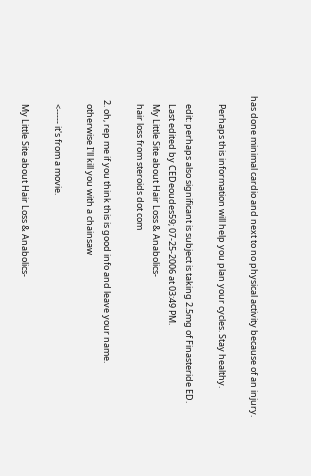has done minimal cardio and next to no physical activity because of an injury.

    Perhaps this information will help you plan your cycles. Stay healthy.

    edit: perhaps also significant is subject is taking 2.5mg of Finasteride ED.
    Last edited by CEDeoudes59; 07-25-2006 at 03:49 PM.
    My Little Site about Hair Loss & Anabolics-
    hair loss from steroids dot com

  2. oh, rep me if you think this is good info and leave your name.
    otherwise I'll kill you with a chainsaw

    <----- it's from a movie.

    My Little Site about Hair Loss & Anabolics-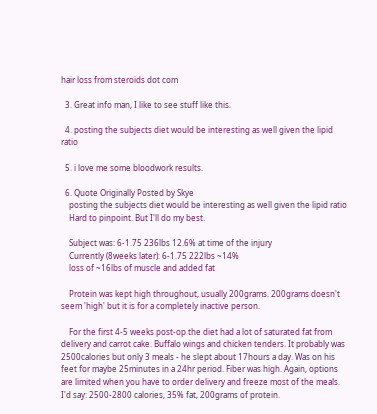hair loss from steroids dot com

  3. Great info man, I like to see stuff like this.

  4. posting the subjects diet would be interesting as well given the lipid ratio

  5. i love me some bloodwork results.

  6. Quote Originally Posted by Skye
    posting the subjects diet would be interesting as well given the lipid ratio
    Hard to pinpoint. But I'll do my best.

    Subject was: 6-1.75 236lbs 12.6% at time of the injury
    Currently (8weeks later): 6-1.75 222lbs ~14%
    loss of ~16lbs of muscle and added fat

    Protein was kept high throughout, usually 200grams. 200grams doesn't seem 'high' but it is for a completely inactive person.

    For the first 4-5 weeks post-op the diet had a lot of saturated fat from delivery and carrot cake. Buffalo wings and chicken tenders. It probably was 2500calories but only 3 meals - he slept about 17hours a day. Was on his feet for maybe 25minutes in a 24hr period. Fiber was high. Again, options are limited when you have to order delivery and freeze most of the meals. I'd say: 2500-2800 calories, 35% fat, 200grams of protein.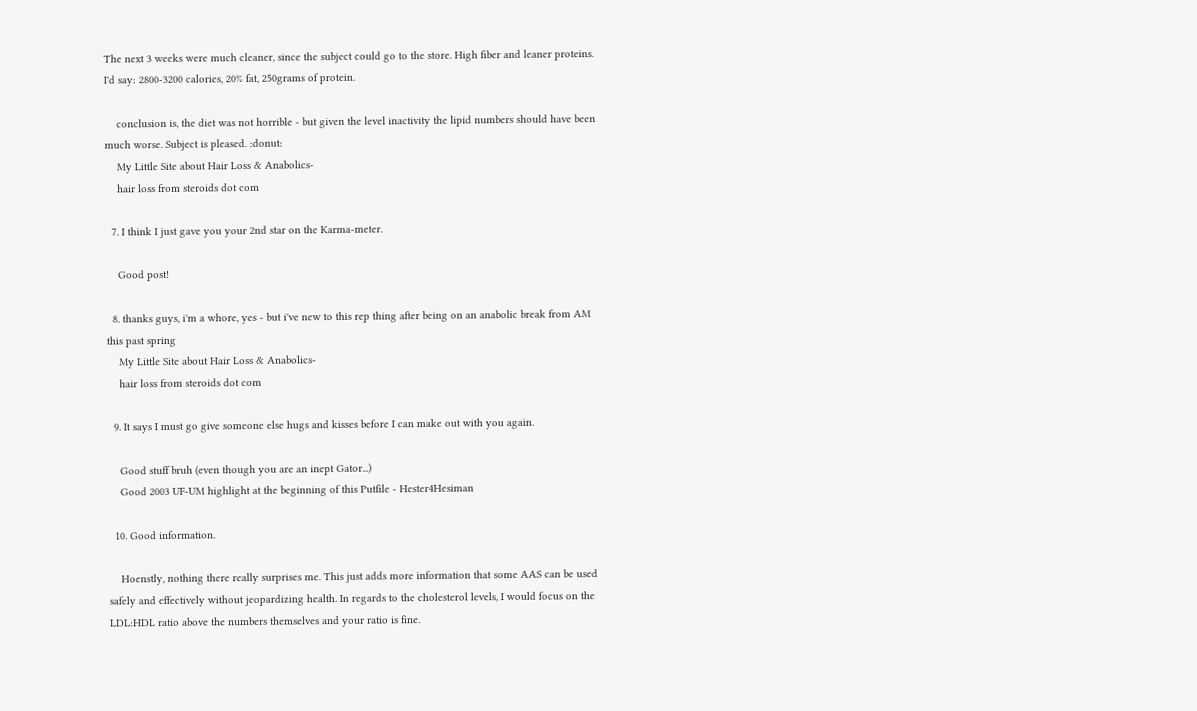The next 3 weeks were much cleaner, since the subject could go to the store. High fiber and leaner proteins. I'd say: 2800-3200 calories, 20% fat, 250grams of protein.

    conclusion is, the diet was not horrible - but given the level inactivity the lipid numbers should have been much worse. Subject is pleased. :donut:
    My Little Site about Hair Loss & Anabolics-
    hair loss from steroids dot com

  7. I think I just gave you your 2nd star on the Karma-meter.

    Good post!

  8. thanks guys, i'm a whore, yes - but i've new to this rep thing after being on an anabolic break from AM this past spring
    My Little Site about Hair Loss & Anabolics-
    hair loss from steroids dot com

  9. It says I must go give someone else hugs and kisses before I can make out with you again.

    Good stuff bruh (even though you are an inept Gator...)
    Good 2003 UF-UM highlight at the beginning of this Putfile - Hester4Hesiman

  10. Good information.

    Hoenstly, nothing there really surprises me. This just adds more information that some AAS can be used safely and effectively without jeopardizing health. In regards to the cholesterol levels, I would focus on the LDL:HDL ratio above the numbers themselves and your ratio is fine.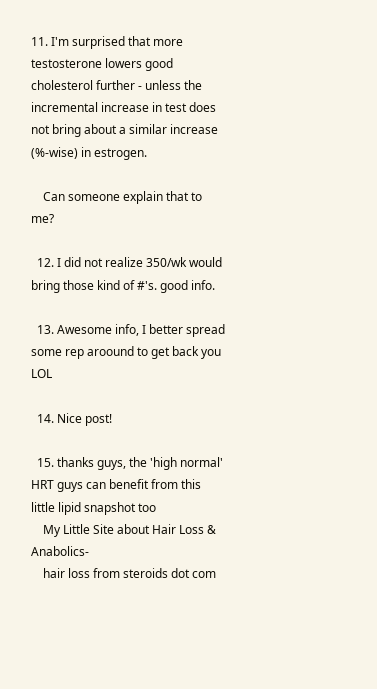11. I'm surprised that more testosterone lowers good cholesterol further - unless the incremental increase in test does not bring about a similar increase (%-wise) in estrogen.

    Can someone explain that to me?

  12. I did not realize 350/wk would bring those kind of #'s. good info.

  13. Awesome info, I better spread some rep aroound to get back you LOL

  14. Nice post!

  15. thanks guys, the 'high normal' HRT guys can benefit from this little lipid snapshot too
    My Little Site about Hair Loss & Anabolics-
    hair loss from steroids dot com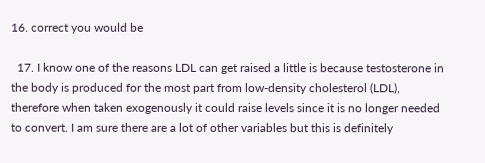16. correct you would be

  17. I know one of the reasons LDL can get raised a little is because testosterone in the body is produced for the most part from low-density cholesterol (LDL), therefore when taken exogenously it could raise levels since it is no longer needed to convert. I am sure there are a lot of other variables but this is definitely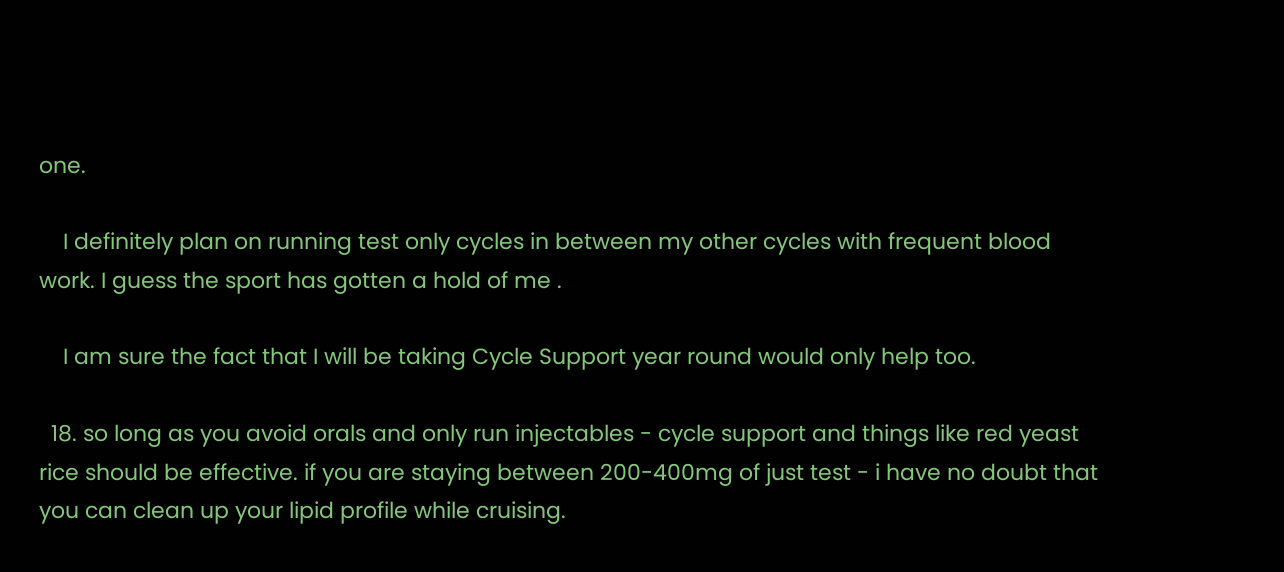one.

    I definitely plan on running test only cycles in between my other cycles with frequent blood work. I guess the sport has gotten a hold of me .

    I am sure the fact that I will be taking Cycle Support year round would only help too.

  18. so long as you avoid orals and only run injectables - cycle support and things like red yeast rice should be effective. if you are staying between 200-400mg of just test - i have no doubt that you can clean up your lipid profile while cruising.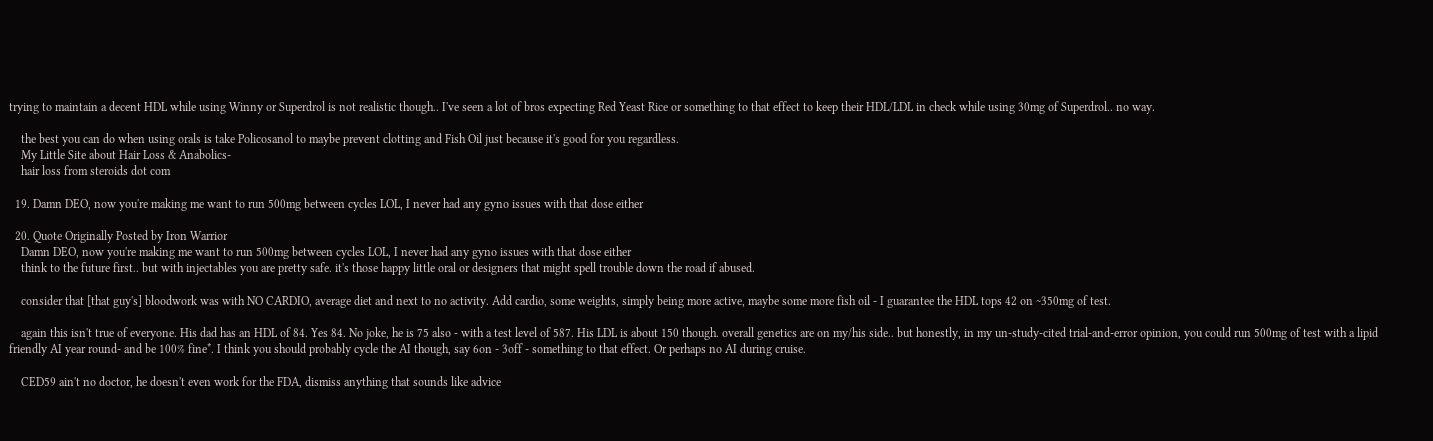trying to maintain a decent HDL while using Winny or Superdrol is not realistic though.. I've seen a lot of bros expecting Red Yeast Rice or something to that effect to keep their HDL/LDL in check while using 30mg of Superdrol.. no way.

    the best you can do when using orals is take Policosanol to maybe prevent clotting and Fish Oil just because it's good for you regardless.
    My Little Site about Hair Loss & Anabolics-
    hair loss from steroids dot com

  19. Damn DEO, now you're making me want to run 500mg between cycles LOL, I never had any gyno issues with that dose either

  20. Quote Originally Posted by Iron Warrior
    Damn DEO, now you're making me want to run 500mg between cycles LOL, I never had any gyno issues with that dose either
    think to the future first.. but with injectables you are pretty safe. it's those happy little oral or designers that might spell trouble down the road if abused.

    consider that [that guy's] bloodwork was with NO CARDIO, average diet and next to no activity. Add cardio, some weights, simply being more active, maybe some more fish oil - I guarantee the HDL tops 42 on ~350mg of test.

    again this isn't true of everyone. His dad has an HDL of 84. Yes 84. No joke, he is 75 also - with a test level of 587. His LDL is about 150 though. overall genetics are on my/his side.. but honestly, in my un-study-cited trial-and-error opinion, you could run 500mg of test with a lipid friendly AI year round- and be 100% fine*. I think you should probably cycle the AI though, say 6on - 3off - something to that effect. Or perhaps no AI during cruise.

    CED59 ain't no doctor, he doesn't even work for the FDA, dismiss anything that sounds like advice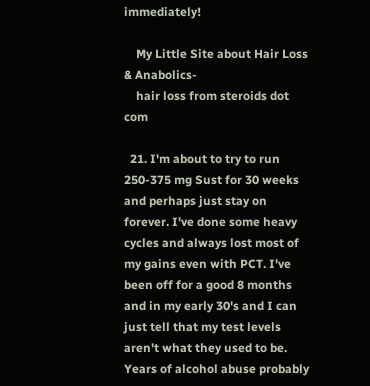immediately!

    My Little Site about Hair Loss & Anabolics-
    hair loss from steroids dot com

  21. I'm about to try to run 250-375 mg Sust for 30 weeks and perhaps just stay on forever. I've done some heavy cycles and always lost most of my gains even with PCT. I've been off for a good 8 months and in my early 30's and I can just tell that my test levels aren't what they used to be. Years of alcohol abuse probably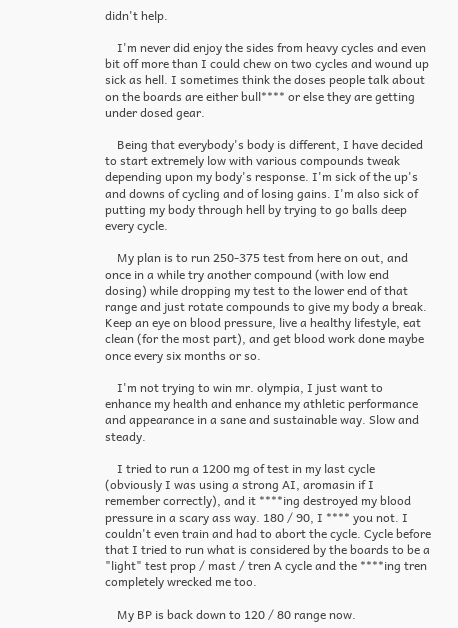didn't help.

    I'm never did enjoy the sides from heavy cycles and even bit off more than I could chew on two cycles and wound up sick as hell. I sometimes think the doses people talk about on the boards are either bull**** or else they are getting under dosed gear.

    Being that everybody's body is different, I have decided to start extremely low with various compounds tweak depending upon my body's response. I'm sick of the up's and downs of cycling and of losing gains. I'm also sick of putting my body through hell by trying to go balls deep every cycle.

    My plan is to run 250-375 test from here on out, and once in a while try another compound (with low end dosing) while dropping my test to the lower end of that range and just rotate compounds to give my body a break. Keep an eye on blood pressure, live a healthy lifestyle, eat clean (for the most part), and get blood work done maybe once every six months or so.

    I'm not trying to win mr. olympia, I just want to enhance my health and enhance my athletic performance and appearance in a sane and sustainable way. Slow and steady.

    I tried to run a 1200 mg of test in my last cycle (obviously I was using a strong AI, aromasin if I remember correctly), and it ****ing destroyed my blood pressure in a scary ass way. 180 / 90, I **** you not. I couldn't even train and had to abort the cycle. Cycle before that I tried to run what is considered by the boards to be a "light" test prop / mast / tren A cycle and the ****ing tren completely wrecked me too.

    My BP is back down to 120 / 80 range now.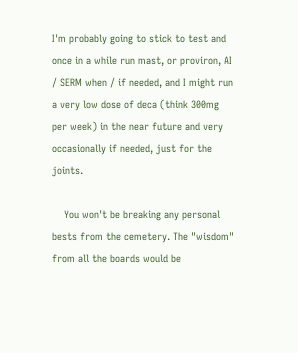I'm probably going to stick to test and once in a while run mast, or proviron, AI / SERM when / if needed, and I might run a very low dose of deca (think 300mg per week) in the near future and very occasionally if needed, just for the joints.

    You won't be breaking any personal bests from the cemetery. The "wisdom" from all the boards would be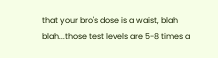that your bro's dose is a waist, blah blah...those test levels are 5-8 times a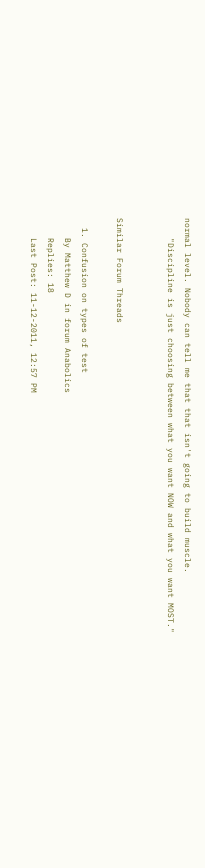normal level. Nobody can tell me that that isn't going to build muscle.
    "Discipline is just choosing between what you want NOW and what you want MOST."


Similar Forum Threads

  1. Confusion on types of test
    By Matthew D in forum Anabolics
    Replies: 18
    Last Post: 11-12-2011, 12:57 PM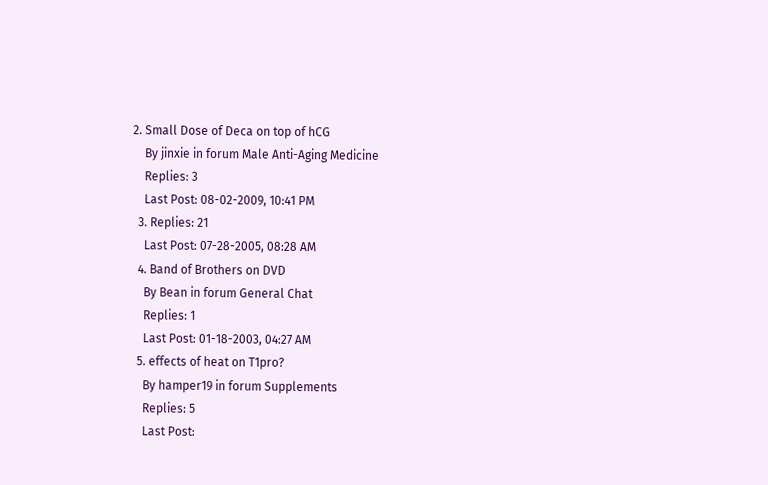2. Small Dose of Deca on top of hCG
    By jinxie in forum Male Anti-Aging Medicine
    Replies: 3
    Last Post: 08-02-2009, 10:41 PM
  3. Replies: 21
    Last Post: 07-28-2005, 08:28 AM
  4. Band of Brothers on DVD
    By Bean in forum General Chat
    Replies: 1
    Last Post: 01-18-2003, 04:27 AM
  5. effects of heat on T1pro?
    By hamper19 in forum Supplements
    Replies: 5
    Last Post: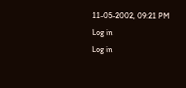11-05-2002, 09:21 PM
Log in
Log in